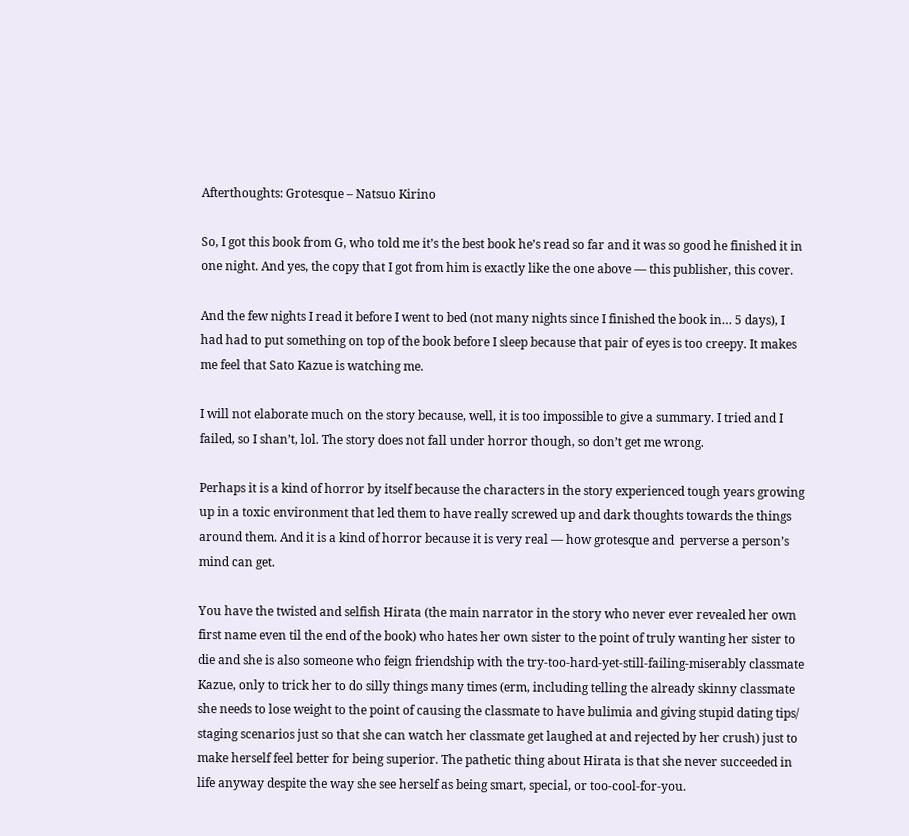Afterthoughts: Grotesque – Natsuo Kirino

So, I got this book from G, who told me it’s the best book he’s read so far and it was so good he finished it in one night. And yes, the copy that I got from him is exactly like the one above — this publisher, this cover.

And the few nights I read it before I went to bed (not many nights since I finished the book in… 5 days), I had had to put something on top of the book before I sleep because that pair of eyes is too creepy. It makes me feel that Sato Kazue is watching me.

I will not elaborate much on the story because, well, it is too impossible to give a summary. I tried and I failed, so I shan’t, lol. The story does not fall under horror though, so don’t get me wrong.

Perhaps it is a kind of horror by itself because the characters in the story experienced tough years growing up in a toxic environment that led them to have really screwed up and dark thoughts towards the things around them. And it is a kind of horror because it is very real — how grotesque and  perverse a person’s mind can get.

You have the twisted and selfish Hirata (the main narrator in the story who never ever revealed her own first name even til the end of the book) who hates her own sister to the point of truly wanting her sister to die and she is also someone who feign friendship with the try-too-hard-yet-still-failing-miserably classmate Kazue, only to trick her to do silly things many times (erm, including telling the already skinny classmate she needs to lose weight to the point of causing the classmate to have bulimia and giving stupid dating tips/ staging scenarios just so that she can watch her classmate get laughed at and rejected by her crush) just to make herself feel better for being superior. The pathetic thing about Hirata is that she never succeeded in life anyway despite the way she see herself as being smart, special, or too-cool-for-you.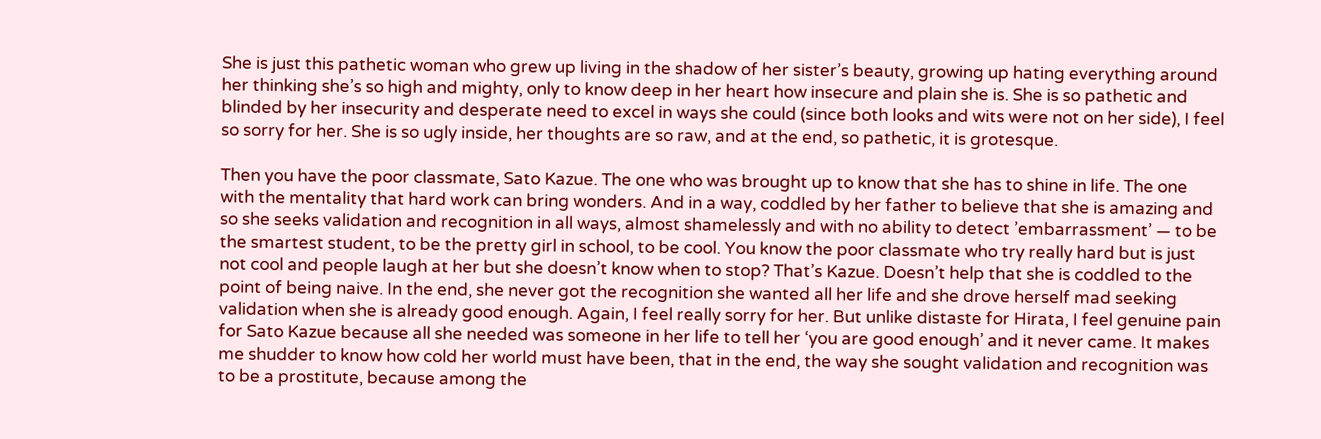She is just this pathetic woman who grew up living in the shadow of her sister’s beauty, growing up hating everything around her thinking she’s so high and mighty, only to know deep in her heart how insecure and plain she is. She is so pathetic and blinded by her insecurity and desperate need to excel in ways she could (since both looks and wits were not on her side), I feel so sorry for her. She is so ugly inside, her thoughts are so raw, and at the end, so pathetic, it is grotesque.

Then you have the poor classmate, Sato Kazue. The one who was brought up to know that she has to shine in life. The one with the mentality that hard work can bring wonders. And in a way, coddled by her father to believe that she is amazing and so she seeks validation and recognition in all ways, almost shamelessly and with no ability to detect ’embarrassment’ — to be the smartest student, to be the pretty girl in school, to be cool. You know the poor classmate who try really hard but is just not cool and people laugh at her but she doesn’t know when to stop? That’s Kazue. Doesn’t help that she is coddled to the point of being naive. In the end, she never got the recognition she wanted all her life and she drove herself mad seeking validation when she is already good enough. Again, I feel really sorry for her. But unlike distaste for Hirata, I feel genuine pain for Sato Kazue because all she needed was someone in her life to tell her ‘you are good enough’ and it never came. It makes me shudder to know how cold her world must have been, that in the end, the way she sought validation and recognition was to be a prostitute, because among the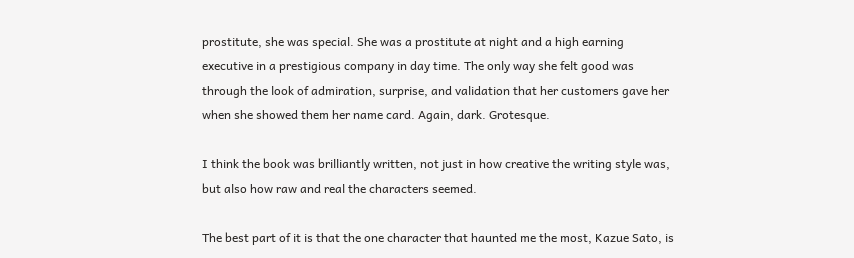prostitute, she was special. She was a prostitute at night and a high earning executive in a prestigious company in day time. The only way she felt good was through the look of admiration, surprise, and validation that her customers gave her when she showed them her name card. Again, dark. Grotesque.

I think the book was brilliantly written, not just in how creative the writing style was, but also how raw and real the characters seemed.

The best part of it is that the one character that haunted me the most, Kazue Sato, is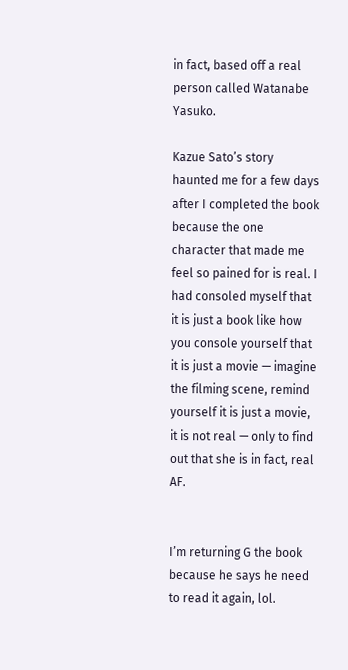in fact, based off a real person called Watanabe Yasuko.

Kazue Sato’s story haunted me for a few days after I completed the book because the one character that made me feel so pained for is real. I had consoled myself that it is just a book like how you console yourself that it is just a movie — imagine the filming scene, remind yourself it is just a movie, it is not real — only to find out that she is in fact, real AF.


I’m returning G the book because he says he need to read it again, lol.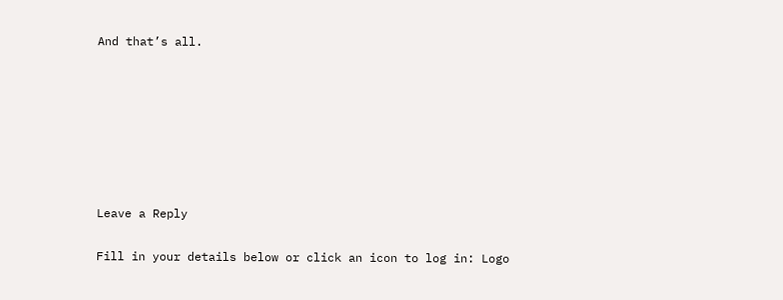And that’s all.







Leave a Reply

Fill in your details below or click an icon to log in: Logo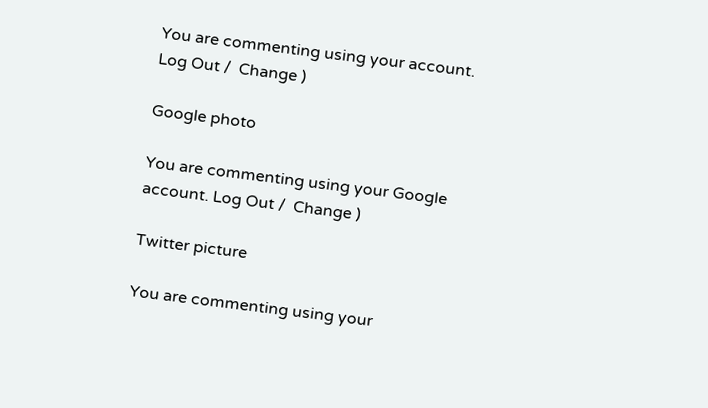You are commenting using your account. Log Out /  Change )

Google photo

You are commenting using your Google account. Log Out /  Change )

Twitter picture

You are commenting using your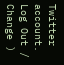Twitter account. Log Out /  Change )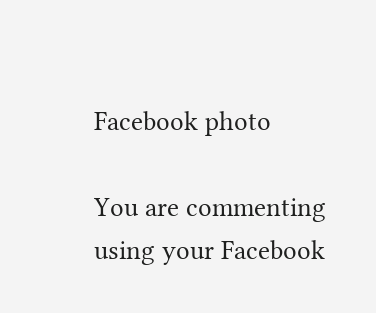Facebook photo

You are commenting using your Facebook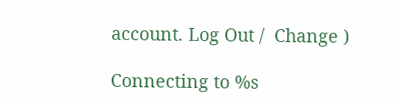account. Log Out /  Change )

Connecting to %s